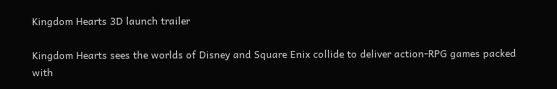Kingdom Hearts 3D launch trailer

Kingdom Hearts sees the worlds of Disney and Square Enix collide to deliver action-RPG games packed with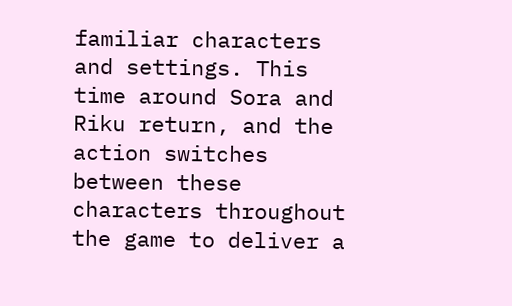familiar characters and settings. This time around Sora and Riku return, and the action switches between these characters throughout the game to deliver a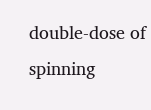double-dose of spinning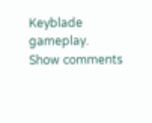Keyblade gameplay.
Show comments